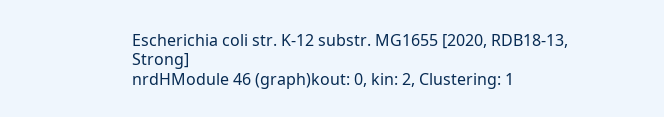Escherichia coli str. K-12 substr. MG1655 [2020, RDB18-13, Strong]
nrdHModule 46 (graph)kout: 0, kin: 2, Clustering: 1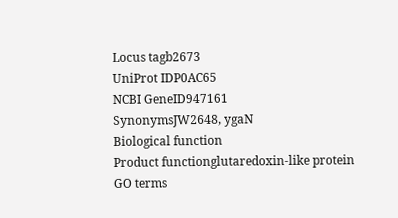Locus tagb2673
UniProt IDP0AC65
NCBI GeneID947161
SynonymsJW2648, ygaN
Biological function
Product functionglutaredoxin-like protein
GO terms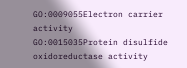GO:0009055Electron carrier activity
GO:0015035Protein disulfide oxidoreductase activity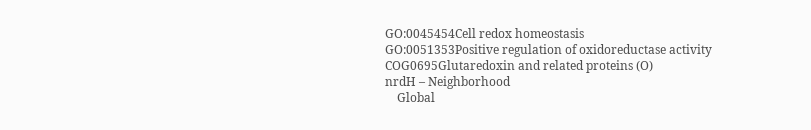GO:0045454Cell redox homeostasis
GO:0051353Positive regulation of oxidoreductase activity
COG0695Glutaredoxin and related proteins (O)
nrdH – Neighborhood
    Global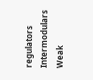regulators  Intermodulars  Weak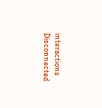interactions  Disconnected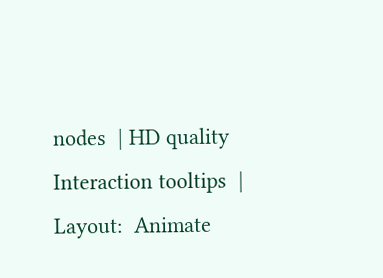nodes  | HD quality  Interaction tooltips  | Layout:  Animate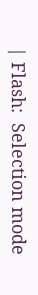| Flash:  Selection mode